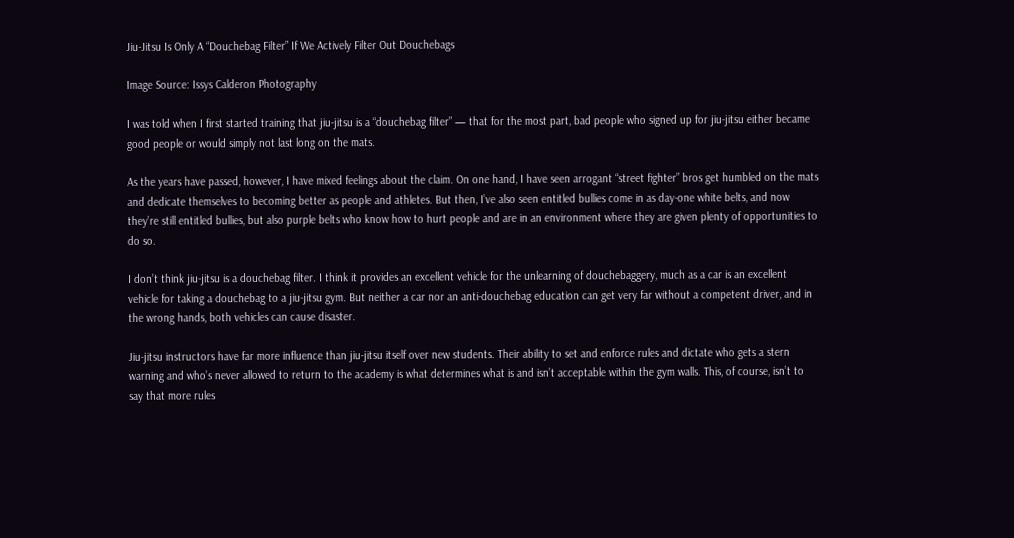Jiu-Jitsu Is Only A “Douchebag Filter” If We Actively Filter Out Douchebags

Image Source: Issys Calderon Photography

I was told when I first started training that jiu-jitsu is a “douchebag filter” — that for the most part, bad people who signed up for jiu-jitsu either became good people or would simply not last long on the mats.

As the years have passed, however, I have mixed feelings about the claim. On one hand, I have seen arrogant “street fighter” bros get humbled on the mats and dedicate themselves to becoming better as people and athletes. But then, I’ve also seen entitled bullies come in as day-one white belts, and now they’re still entitled bullies, but also purple belts who know how to hurt people and are in an environment where they are given plenty of opportunities to do so.

I don’t think jiu-jitsu is a douchebag filter. I think it provides an excellent vehicle for the unlearning of douchebaggery, much as a car is an excellent vehicle for taking a douchebag to a jiu-jitsu gym. But neither a car nor an anti-douchebag education can get very far without a competent driver, and in the wrong hands, both vehicles can cause disaster.

Jiu-jitsu instructors have far more influence than jiu-jitsu itself over new students. Their ability to set and enforce rules and dictate who gets a stern warning and who’s never allowed to return to the academy is what determines what is and isn’t acceptable within the gym walls. This, of course, isn’t to say that more rules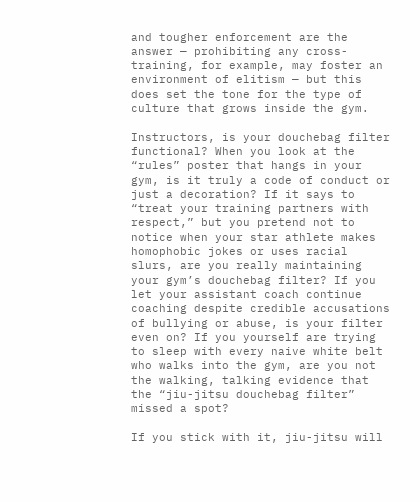and tougher enforcement are the answer — prohibiting any cross-training, for example, may foster an environment of elitism — but this does set the tone for the type of culture that grows inside the gym.

Instructors, is your douchebag filter functional? When you look at the “rules” poster that hangs in your gym, is it truly a code of conduct or just a decoration? If it says to “treat your training partners with respect,” but you pretend not to notice when your star athlete makes homophobic jokes or uses racial slurs, are you really maintaining your gym’s douchebag filter? If you let your assistant coach continue coaching despite credible accusations of bullying or abuse, is your filter even on? If you yourself are trying to sleep with every naive white belt who walks into the gym, are you not the walking, talking evidence that the “jiu-jitsu douchebag filter” missed a spot?

If you stick with it, jiu-jitsu will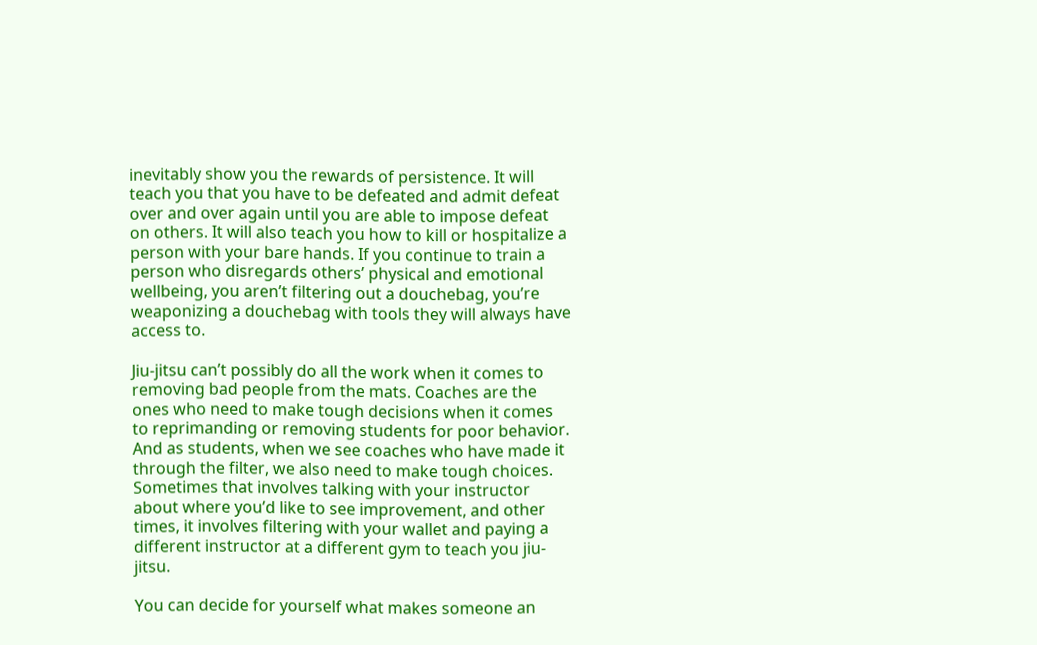inevitably show you the rewards of persistence. It will teach you that you have to be defeated and admit defeat over and over again until you are able to impose defeat on others. It will also teach you how to kill or hospitalize a person with your bare hands. If you continue to train a person who disregards others’ physical and emotional wellbeing, you aren’t filtering out a douchebag, you’re weaponizing a douchebag with tools they will always have access to.

Jiu-jitsu can’t possibly do all the work when it comes to removing bad people from the mats. Coaches are the ones who need to make tough decisions when it comes to reprimanding or removing students for poor behavior. And as students, when we see coaches who have made it through the filter, we also need to make tough choices. Sometimes that involves talking with your instructor about where you’d like to see improvement, and other times, it involves filtering with your wallet and paying a different instructor at a different gym to teach you jiu-jitsu.

You can decide for yourself what makes someone an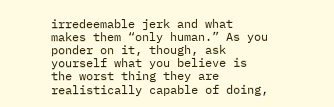irredeemable jerk and what makes them “only human.” As you ponder on it, though, ask yourself what you believe is the worst thing they are realistically capable of doing,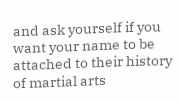and ask yourself if you want your name to be attached to their history of martial arts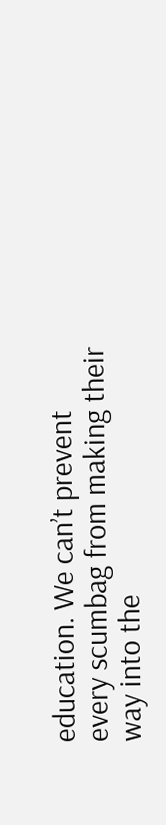education. We can’t prevent every scumbag from making their way into the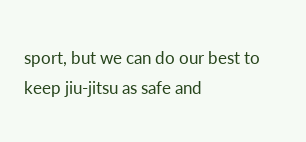sport, but we can do our best to keep jiu-jitsu as safe and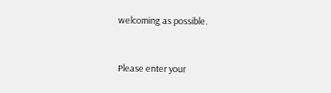welcoming as possible.


Please enter your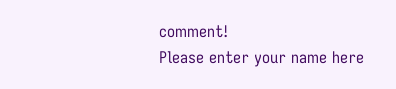comment!
Please enter your name here